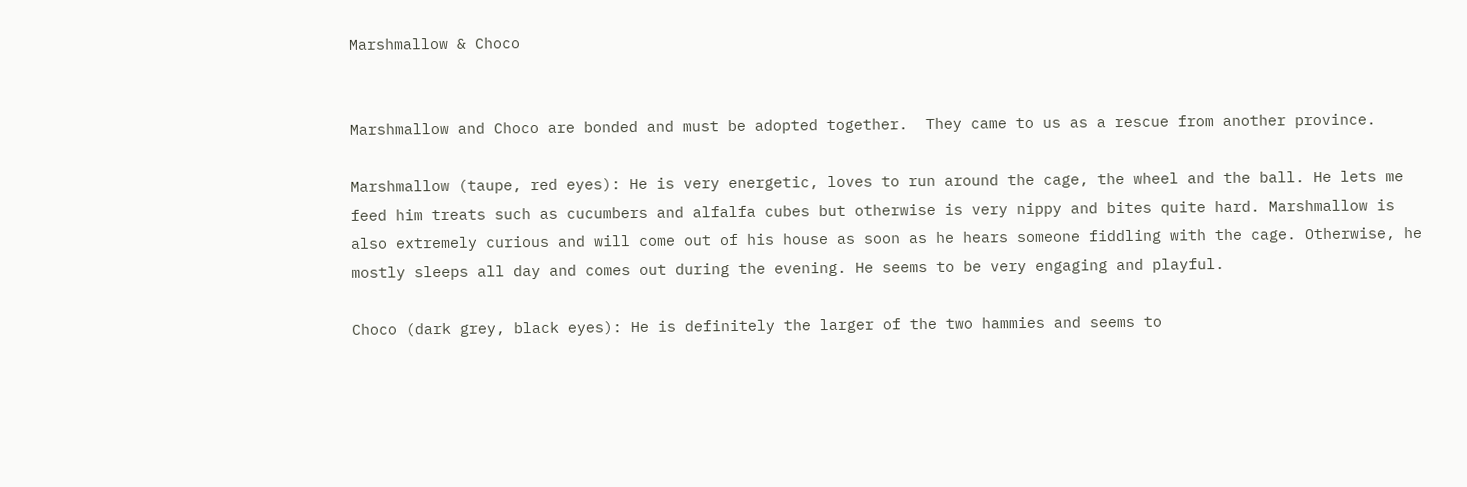Marshmallow & Choco


Marshmallow and Choco are bonded and must be adopted together.  They came to us as a rescue from another province.

Marshmallow (taupe, red eyes): He is very energetic, loves to run around the cage, the wheel and the ball. He lets me feed him treats such as cucumbers and alfalfa cubes but otherwise is very nippy and bites quite hard. Marshmallow is also extremely curious and will come out of his house as soon as he hears someone fiddling with the cage. Otherwise, he mostly sleeps all day and comes out during the evening. He seems to be very engaging and playful.

Choco (dark grey, black eyes): He is definitely the larger of the two hammies and seems to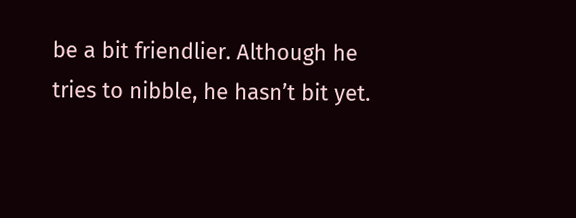be a bit friendlier. Although he tries to nibble, he hasn’t bit yet.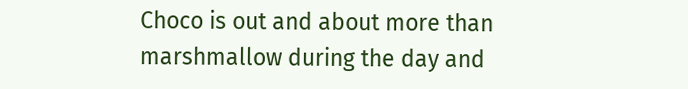Choco is out and about more than marshmallow during the day and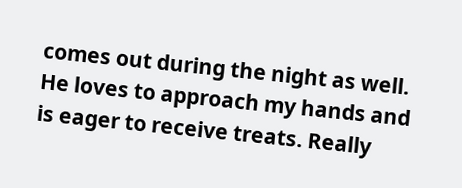comes out during the night as well. He loves to approach my hands and is eager to receive treats. Really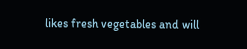likes fresh vegetables and will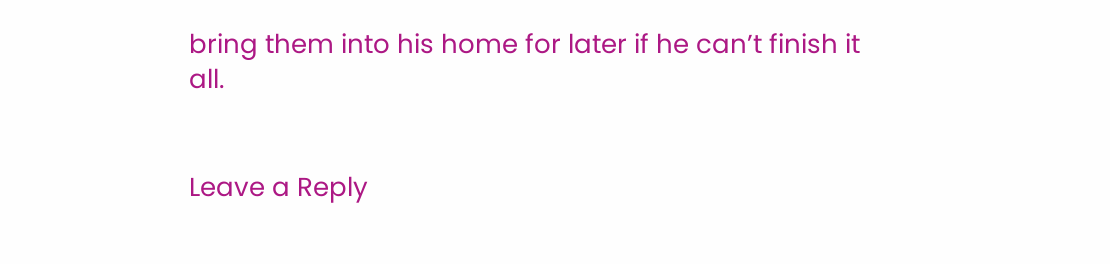bring them into his home for later if he can’t finish it all.


Leave a Reply